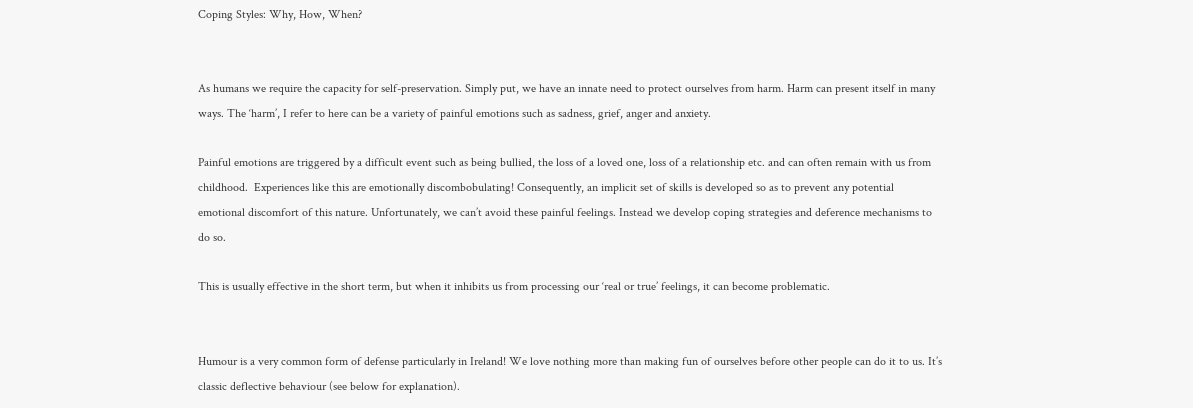Coping Styles: Why, How, When?


As humans we require the capacity for self-preservation. Simply put, we have an innate need to protect ourselves from harm. Harm can present itself in many ways. The ‘harm’, I refer to here can be a variety of painful emotions such as sadness, grief, anger and anxiety.

Painful emotions are triggered by a difficult event such as being bullied, the loss of a loved one, loss of a relationship etc. and can often remain with us from childhood.  Experiences like this are emotionally discombobulating! Consequently, an implicit set of skills is developed so as to prevent any potential emotional discomfort of this nature. Unfortunately, we can’t avoid these painful feelings. Instead we develop coping strategies and deference mechanisms to do so.

This is usually effective in the short term, but when it inhibits us from processing our ‘real or true’ feelings, it can become problematic.


Humour is a very common form of defense particularly in Ireland! We love nothing more than making fun of ourselves before other people can do it to us. It’s classic deflective behaviour (see below for explanation).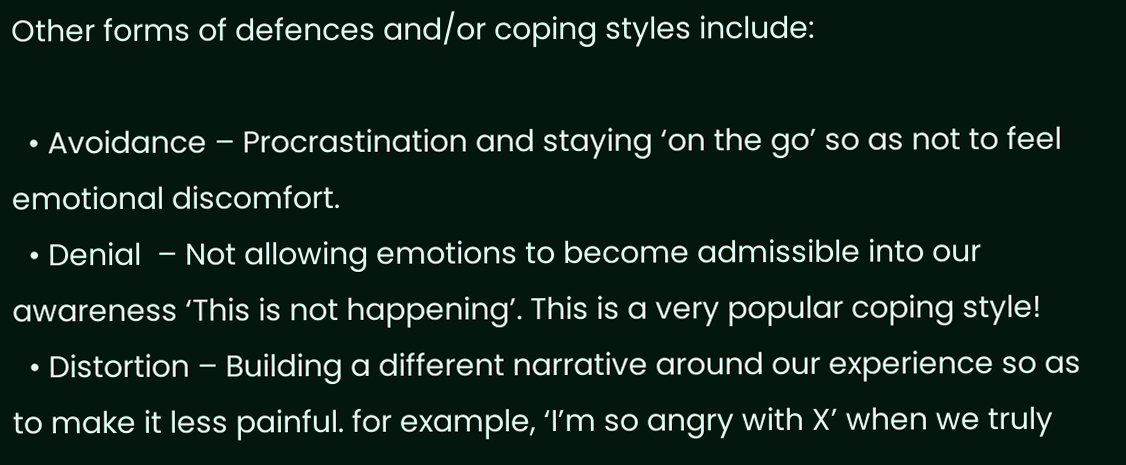Other forms of defences and/or coping styles include:

  • Avoidance – Procrastination and staying ‘on the go’ so as not to feel emotional discomfort.
  • Denial  – Not allowing emotions to become admissible into our awareness ‘This is not happening’. This is a very popular coping style!
  • Distortion – Building a different narrative around our experience so as to make it less painful. for example, ‘I’m so angry with X’ when we truly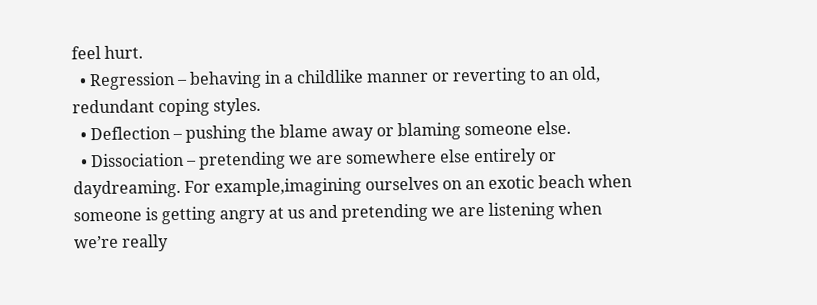feel hurt.
  • Regression – behaving in a childlike manner or reverting to an old, redundant coping styles.
  • Deflection – pushing the blame away or blaming someone else.
  • Dissociation – pretending we are somewhere else entirely or daydreaming. For example,imagining ourselves on an exotic beach when someone is getting angry at us and pretending we are listening when we’re really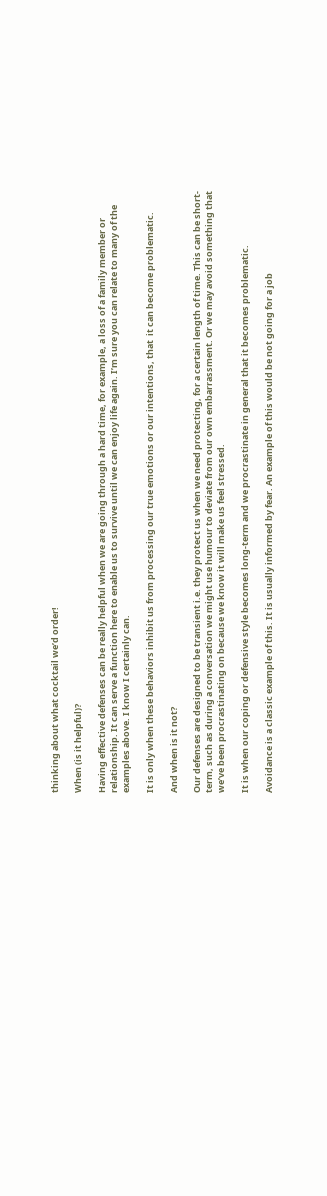thinking about what cocktail we’d order!

When (is it helpful)?

Having effective defenses can be really helpful when we are going through a hard time, for example, a loss of a family member or relationship. It can serve a function here to enable us to survive until we can enjoy life again. I’m sure you can relate to many of the examples above. I know I certainly can.

It is only when these behaviors inhibit us from processing our true emotions or our intentions, that  it can become problematic.

And when is it not?

Our defenses are designed to be transient i.e. they protect us when we need protecting, for a certain length of time. This can be short-term, such as during a conversation we might use humour to deviate from our own embarrassment. Or we may avoid something that we’ve been procrastinating on because we know it will make us feel stressed.

It is when our coping or defensive style becomes long-term and we procrastinate in general that it becomes problematic.

Avoidance is a classic example of this. It is usually informed by fear. An example of this would be not going for a job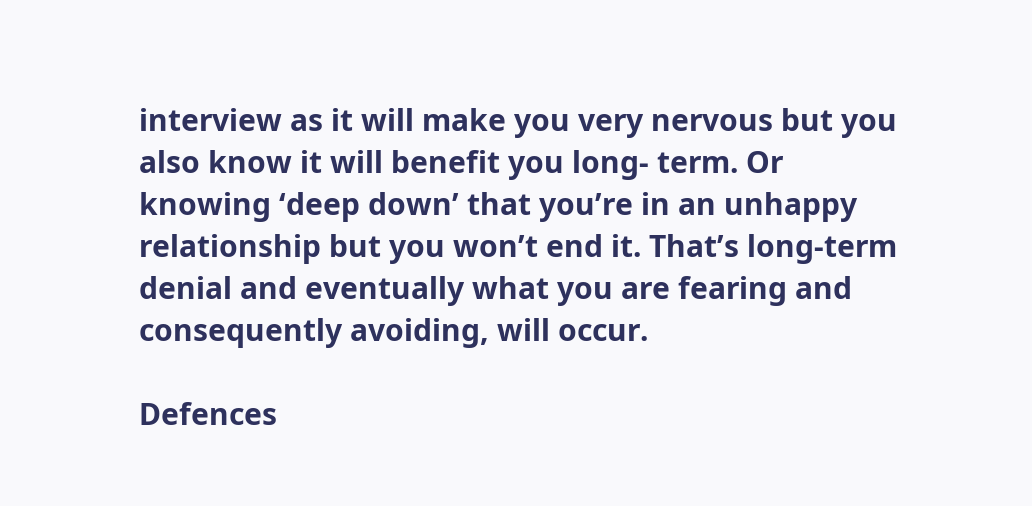interview as it will make you very nervous but you also know it will benefit you long- term. Or knowing ‘deep down’ that you’re in an unhappy relationship but you won’t end it. That’s long-term denial and eventually what you are fearing and consequently avoiding, will occur.

Defences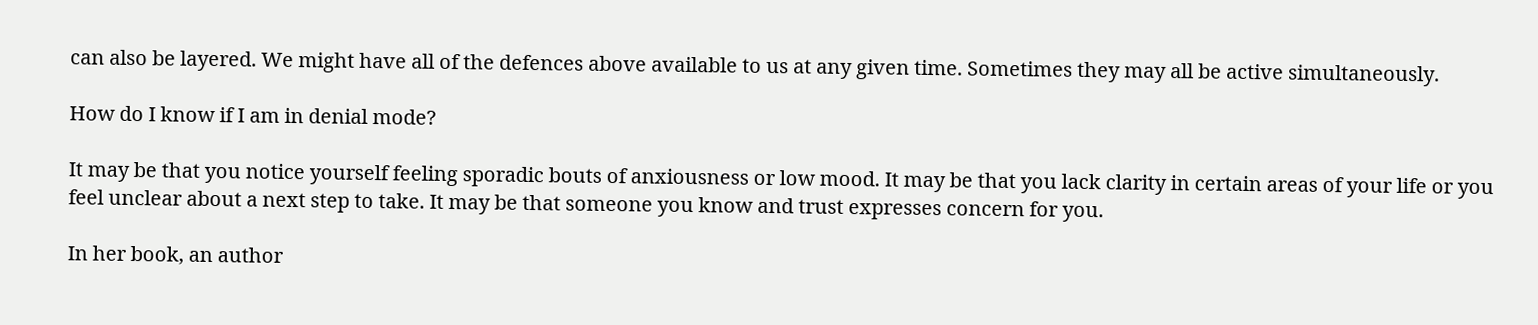can also be layered. We might have all of the defences above available to us at any given time. Sometimes they may all be active simultaneously.

How do I know if I am in denial mode?

It may be that you notice yourself feeling sporadic bouts of anxiousness or low mood. It may be that you lack clarity in certain areas of your life or you feel unclear about a next step to take. It may be that someone you know and trust expresses concern for you.

In her book, an author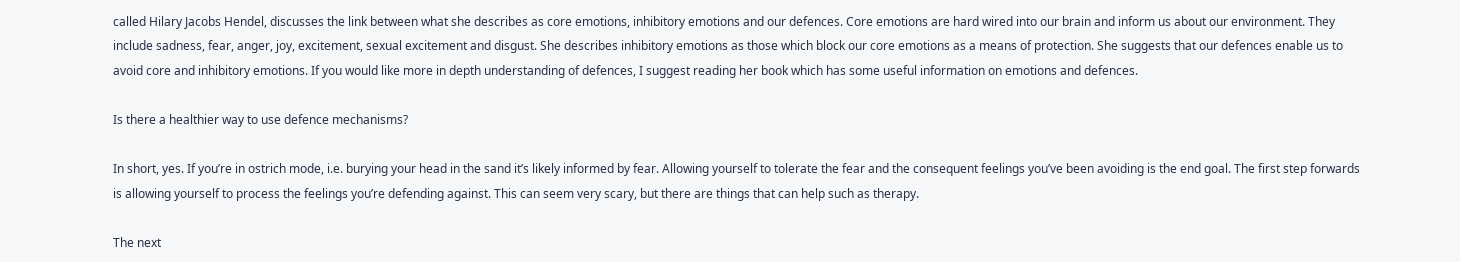called Hilary Jacobs Hendel, discusses the link between what she describes as core emotions, inhibitory emotions and our defences. Core emotions are hard wired into our brain and inform us about our environment. They include sadness, fear, anger, joy, excitement, sexual excitement and disgust. She describes inhibitory emotions as those which block our core emotions as a means of protection. She suggests that our defences enable us to avoid core and inhibitory emotions. If you would like more in depth understanding of defences, I suggest reading her book which has some useful information on emotions and defences.

Is there a healthier way to use defence mechanisms?

In short, yes. If you’re in ostrich mode, i.e. burying your head in the sand it’s likely informed by fear. Allowing yourself to tolerate the fear and the consequent feelings you’ve been avoiding is the end goal. The first step forwards is allowing yourself to process the feelings you’re defending against. This can seem very scary, but there are things that can help such as therapy.

The next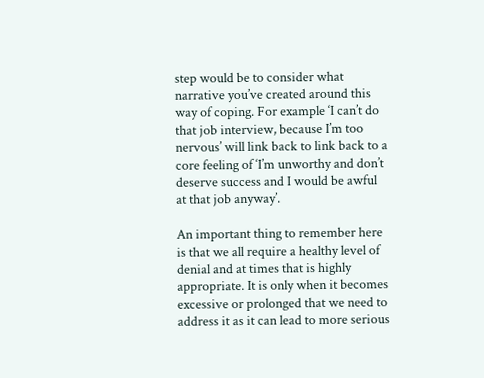step would be to consider what narrative you’ve created around this way of coping. For example ‘I can’t do that job interview, because I’m too nervous’ will link back to link back to a core feeling of ‘I’m unworthy and don’t deserve success and I would be awful at that job anyway’.

An important thing to remember here is that we all require a healthy level of denial and at times that is highly appropriate. It is only when it becomes excessive or prolonged that we need to address it as it can lead to more serious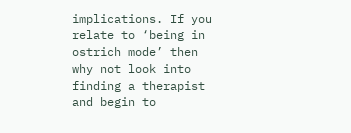implications. If you relate to ‘being in ostrich mode’ then why not look into finding a therapist and begin to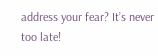address your fear? It’s never too late!